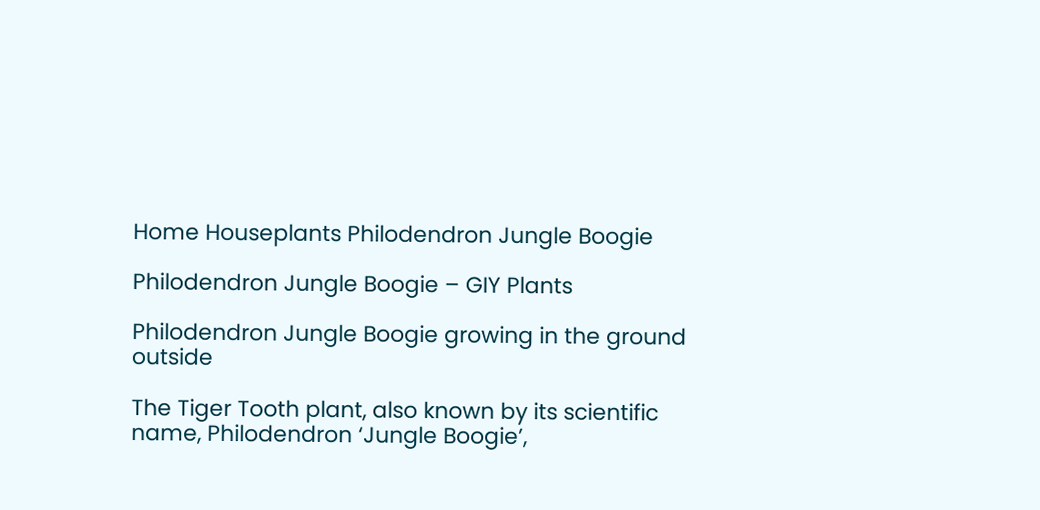Home Houseplants Philodendron Jungle Boogie

Philodendron Jungle Boogie – GIY Plants

Philodendron Jungle Boogie growing in the ground outside

The Tiger Tooth plant, also known by its scientific name, Philodendron ‘Jungle Boogie’,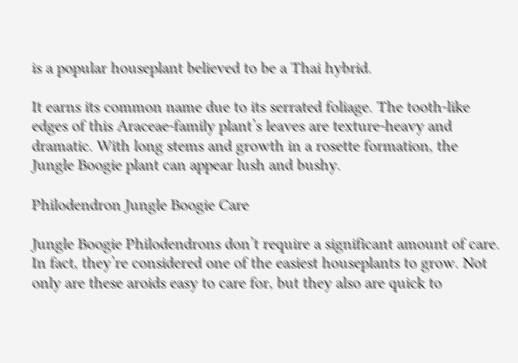is a popular houseplant believed to be a Thai hybrid.

It earns its common name due to its serrated foliage. The tooth-like edges of this Araceae-family plant’s leaves are texture-heavy and dramatic. With long stems and growth in a rosette formation, the Jungle Boogie plant can appear lush and bushy.

Philodendron Jungle Boogie Care

Jungle Boogie Philodendrons don’t require a significant amount of care. In fact, they’re considered one of the easiest houseplants to grow. Not only are these aroids easy to care for, but they also are quick to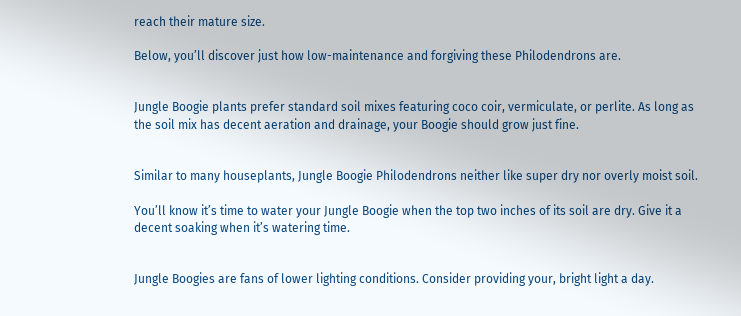reach their mature size.

Below, you’ll discover just how low-maintenance and forgiving these Philodendrons are.


Jungle Boogie plants prefer standard soil mixes featuring coco coir, vermiculate, or perlite. As long as the soil mix has decent aeration and drainage, your Boogie should grow just fine.


Similar to many houseplants, Jungle Boogie Philodendrons neither like super dry nor overly moist soil.

You’ll know it’s time to water your Jungle Boogie when the top two inches of its soil are dry. Give it a decent soaking when it’s watering time.


Jungle Boogies are fans of lower lighting conditions. Consider providing your, bright light a day.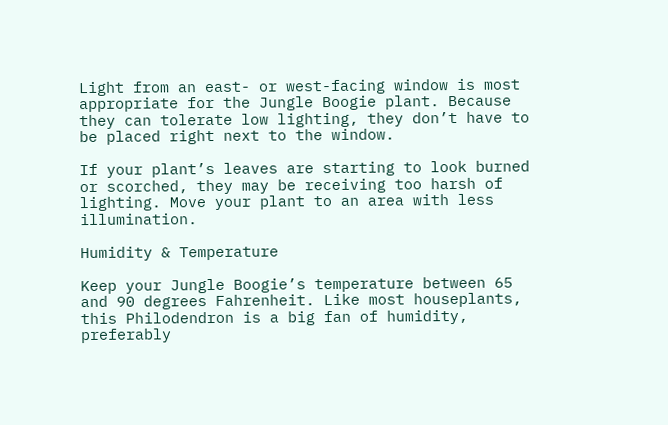Light from an east- or west-facing window is most appropriate for the Jungle Boogie plant. Because they can tolerate low lighting, they don’t have to be placed right next to the window.

If your plant’s leaves are starting to look burned or scorched, they may be receiving too harsh of lighting. Move your plant to an area with less illumination.

Humidity & Temperature

Keep your Jungle Boogie’s temperature between 65 and 90 degrees Fahrenheit. Like most houseplants, this Philodendron is a big fan of humidity, preferably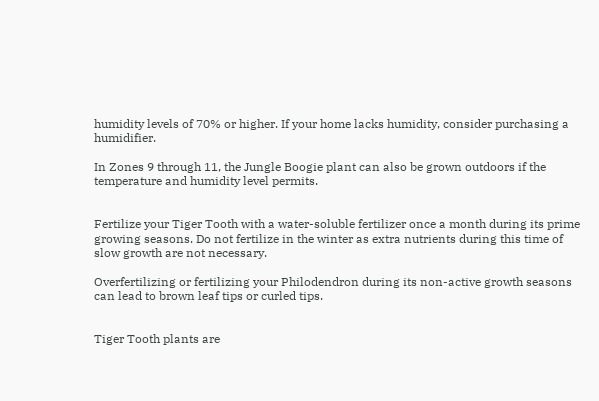humidity levels of 70% or higher. If your home lacks humidity, consider purchasing a humidifier.

In Zones 9 through 11, the Jungle Boogie plant can also be grown outdoors if the temperature and humidity level permits.


Fertilize your Tiger Tooth with a water-soluble fertilizer once a month during its prime growing seasons. Do not fertilize in the winter as extra nutrients during this time of slow growth are not necessary.

Overfertilizing or fertilizing your Philodendron during its non-active growth seasons can lead to brown leaf tips or curled tips.


Tiger Tooth plants are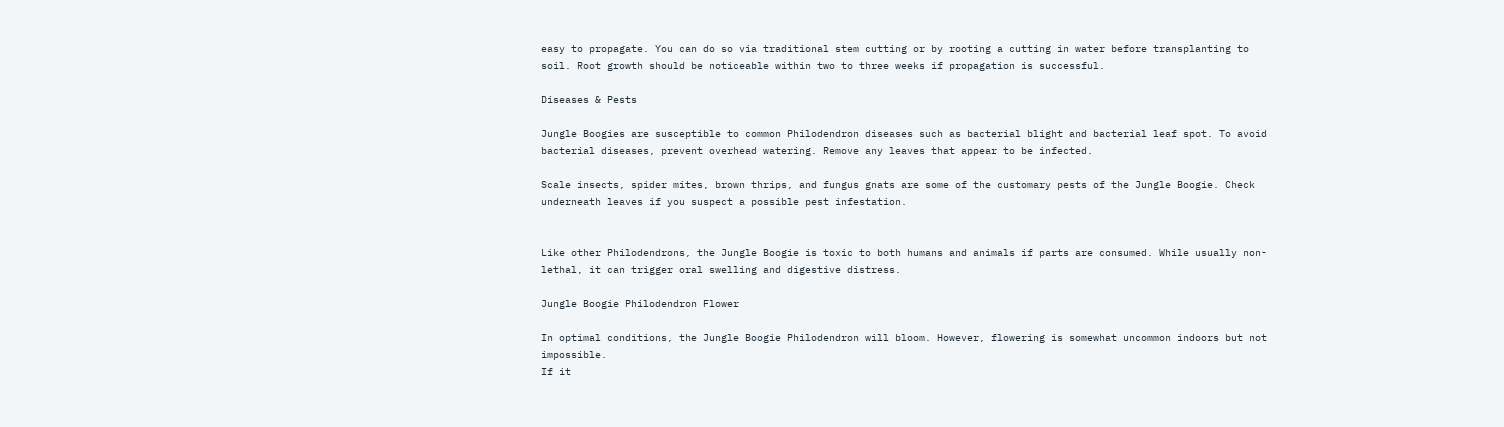easy to propagate. You can do so via traditional stem cutting or by rooting a cutting in water before transplanting to soil. Root growth should be noticeable within two to three weeks if propagation is successful.

Diseases & Pests

Jungle Boogies are susceptible to common Philodendron diseases such as bacterial blight and bacterial leaf spot. To avoid bacterial diseases, prevent overhead watering. Remove any leaves that appear to be infected.

Scale insects, spider mites, brown thrips, and fungus gnats are some of the customary pests of the Jungle Boogie. Check underneath leaves if you suspect a possible pest infestation.


Like other Philodendrons, the Jungle Boogie is toxic to both humans and animals if parts are consumed. While usually non-lethal, it can trigger oral swelling and digestive distress.

Jungle Boogie Philodendron Flower

In optimal conditions, the Jungle Boogie Philodendron will bloom. However, flowering is somewhat uncommon indoors but not impossible.
If it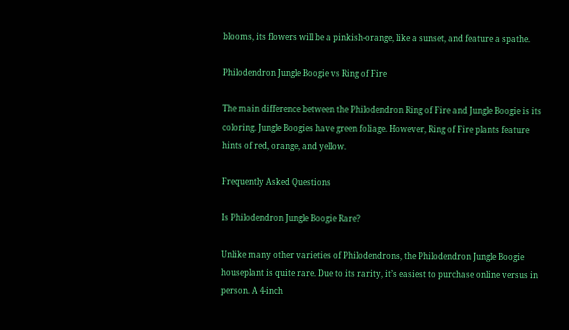blooms, its flowers will be a pinkish-orange, like a sunset, and feature a spathe.

Philodendron Jungle Boogie vs Ring of Fire

The main difference between the Philodendron Ring of Fire and Jungle Boogie is its coloring. Jungle Boogies have green foliage. However, Ring of Fire plants feature hints of red, orange, and yellow.

Frequently Asked Questions

Is Philodendron Jungle Boogie Rare?

Unlike many other varieties of Philodendrons, the Philodendron Jungle Boogie houseplant is quite rare. Due to its rarity, it’s easiest to purchase online versus in person. A 4-inch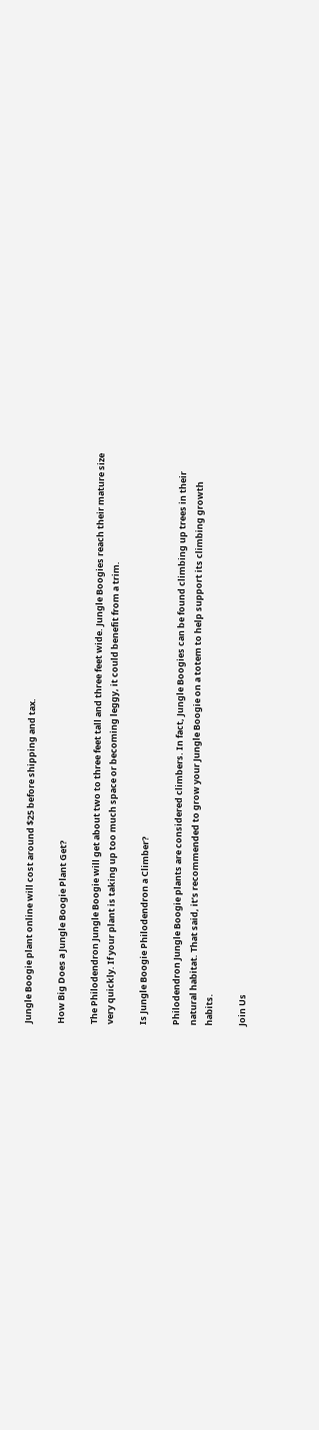Jungle Boogie plant online will cost around $25 before shipping and tax.

How Big Does a Jungle Boogie Plant Get?

The Philodendron Jungle Boogie will get about two to three feet tall and three feet wide. Jungle Boogies reach their mature size very quickly. If your plant is taking up too much space or becoming leggy, it could benefit from a trim.

Is Jungle Boogie Philodendron a Climber?

Philodendron Jungle Boogie plants are considered climbers. In fact, Jungle Boogies can be found climbing up trees in their natural habitat. That said, it’s recommended to grow your Jungle Boogie on a totem to help support its climbing growth habits.

Join Us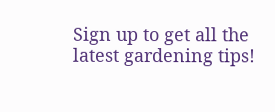Sign up to get all the latest gardening tips!